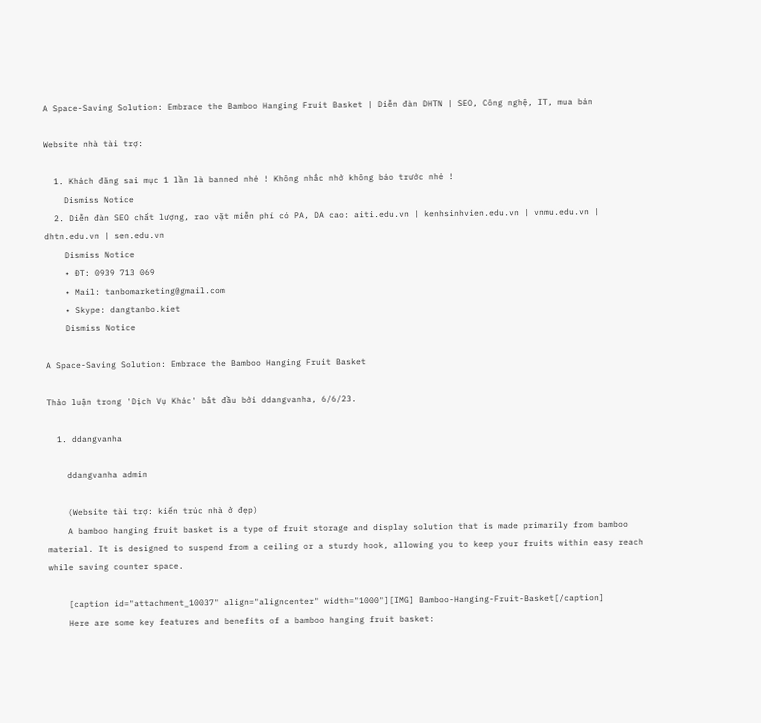A Space-Saving Solution: Embrace the Bamboo Hanging Fruit Basket | Diễn đàn DHTN | SEO, Công nghệ, IT, mua bán

Website nhà tài trợ:

  1. Khách đăng sai mục 1 lần là banned nhé ! Không nhắc nhở không báo trước nhé !
    Dismiss Notice
  2. Diễn đàn SEO chất lượng, rao vặt miễn phí có PA, DA cao: aiti.edu.vn | kenhsinhvien.edu.vn | vnmu.edu.vn | dhtn.edu.vn | sen.edu.vn
    Dismiss Notice
    • ĐT: 0939 713 069
    • Mail: tanbomarketing@gmail.com
    • Skype: dangtanbo.kiet
    Dismiss Notice

A Space-Saving Solution: Embrace the Bamboo Hanging Fruit Basket

Thảo luận trong 'Dịch Vụ Khác' bắt đầu bởi ddangvanha, 6/6/23.

  1. ddangvanha

    ddangvanha admin

    (Website tài trợ: kiến trúc nhà ở đẹp)
    A bamboo hanging fruit basket is a type of fruit storage and display solution that is made primarily from bamboo material. It is designed to suspend from a ceiling or a sturdy hook, allowing you to keep your fruits within easy reach while saving counter space.

    [caption id="attachment_10037" align="aligncenter" width="1000"][IMG] Bamboo-Hanging-Fruit-Basket[/caption]
    Here are some key features and benefits of a bamboo hanging fruit basket: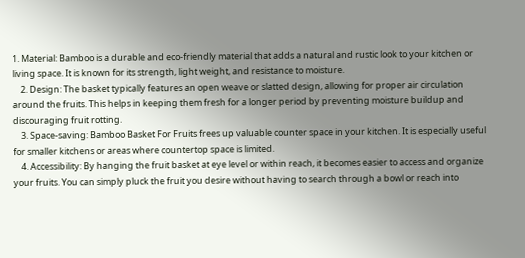1. Material: Bamboo is a durable and eco-friendly material that adds a natural and rustic look to your kitchen or living space. It is known for its strength, light weight, and resistance to moisture.
    2. Design: The basket typically features an open weave or slatted design, allowing for proper air circulation around the fruits. This helps in keeping them fresh for a longer period by preventing moisture buildup and discouraging fruit rotting.
    3. Space-saving: Bamboo Basket For Fruits frees up valuable counter space in your kitchen. It is especially useful for smaller kitchens or areas where countertop space is limited.
    4. Accessibility: By hanging the fruit basket at eye level or within reach, it becomes easier to access and organize your fruits. You can simply pluck the fruit you desire without having to search through a bowl or reach into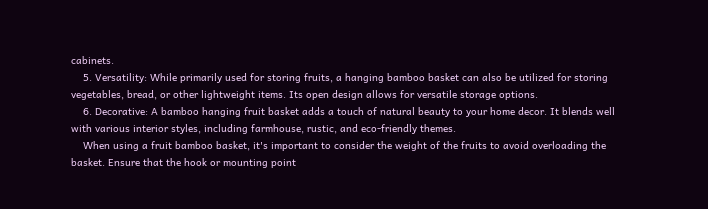cabinets.
    5. Versatility: While primarily used for storing fruits, a hanging bamboo basket can also be utilized for storing vegetables, bread, or other lightweight items. Its open design allows for versatile storage options.
    6. Decorative: A bamboo hanging fruit basket adds a touch of natural beauty to your home decor. It blends well with various interior styles, including farmhouse, rustic, and eco-friendly themes.
    When using a fruit bamboo basket, it's important to consider the weight of the fruits to avoid overloading the basket. Ensure that the hook or mounting point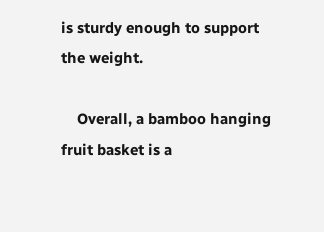is sturdy enough to support the weight.

    Overall, a bamboo hanging fruit basket is a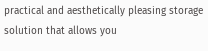practical and aesthetically pleasing storage solution that allows you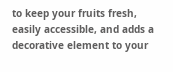to keep your fruits fresh, easily accessible, and adds a decorative element to your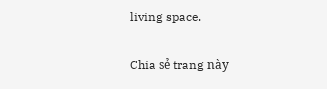living space.

Chia sẻ trang này